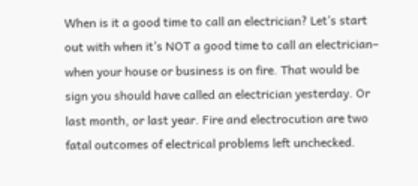When is it a good time to call an electrician? Let’s start out with when it’s NOT a good time to call an electrician– when your house or business is on fire. That would be sign you should have called an electrician yesterday. Or last month, or last year. Fire and electrocution are two fatal outcomes of electrical problems left unchecked.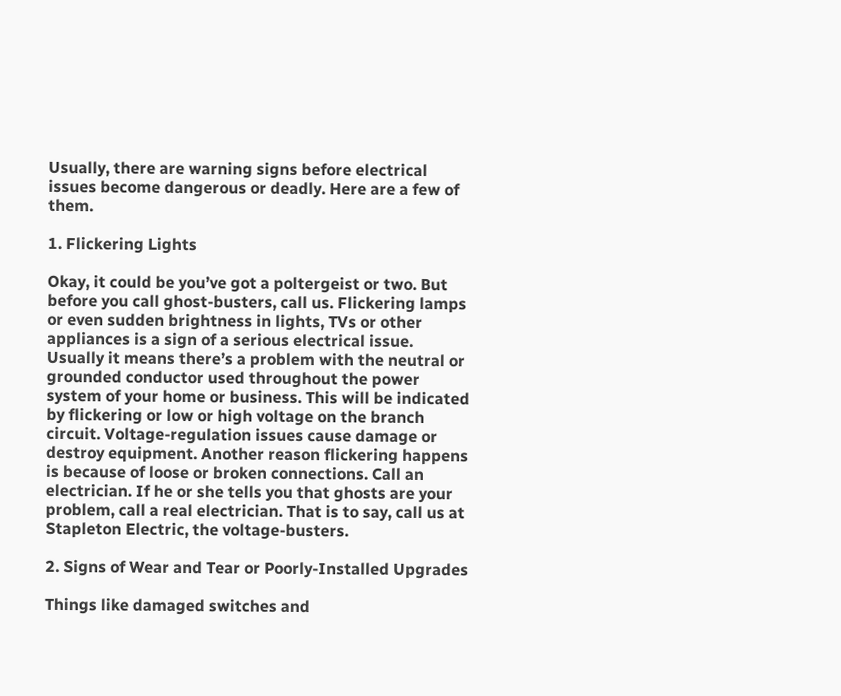Usually, there are warning signs before electrical issues become dangerous or deadly. Here are a few of them.

1. Flickering Lights

Okay, it could be you’ve got a poltergeist or two. But before you call ghost-busters, call us. Flickering lamps or even sudden brightness in lights, TVs or other appliances is a sign of a serious electrical issue. Usually it means there’s a problem with the neutral or grounded conductor used throughout the power system of your home or business. This will be indicated by flickering or low or high voltage on the branch circuit. Voltage-regulation issues cause damage or destroy equipment. Another reason flickering happens is because of loose or broken connections. Call an electrician. If he or she tells you that ghosts are your problem, call a real electrician. That is to say, call us at Stapleton Electric, the voltage-busters.

2. Signs of Wear and Tear or Poorly-Installed Upgrades

Things like damaged switches and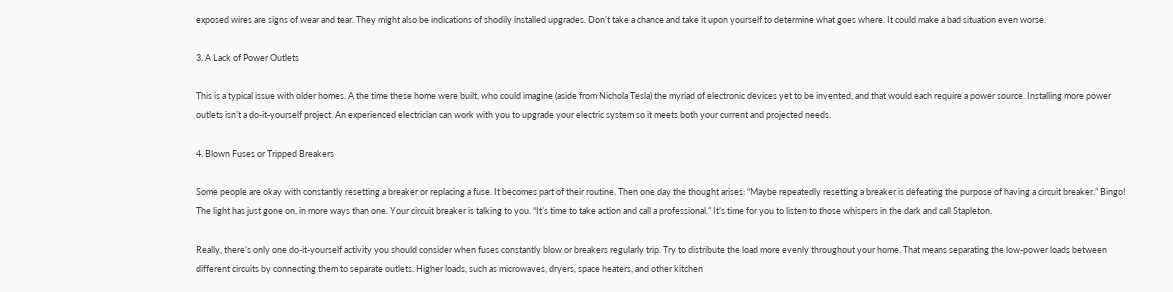exposed wires are signs of wear and tear. They might also be indications of shodily installed upgrades. Don’t take a chance and take it upon yourself to determine what goes where. It could make a bad situation even worse.

3. A Lack of Power Outlets

This is a typical issue with older homes. A the time these home were built, who could imagine (aside from Nichola Tesla) the myriad of electronic devices yet to be invented, and that would each require a power source. Installing more power outlets isn’t a do-it-yourself project. An experienced electrician can work with you to upgrade your electric system so it meets both your current and projected needs.

4. Blown Fuses or Tripped Breakers

Some people are okay with constantly resetting a breaker or replacing a fuse. It becomes part of their routine. Then one day the thought arises: “Maybe repeatedly resetting a breaker is defeating the purpose of having a circuit breaker.” Bingo! The light has just gone on, in more ways than one. Your circuit breaker is talking to you. “It’s time to take action and call a professional.” It’s time for you to listen to those whispers in the dark and call Stapleton.

Really, there’s only one do-it-yourself activity you should consider when fuses constantly blow or breakers regularly trip. Try to distribute the load more evenly throughout your home. That means separating the low-power loads between different circuits by connecting them to separate outlets. Higher loads, such as microwaves, dryers, space heaters, and other kitchen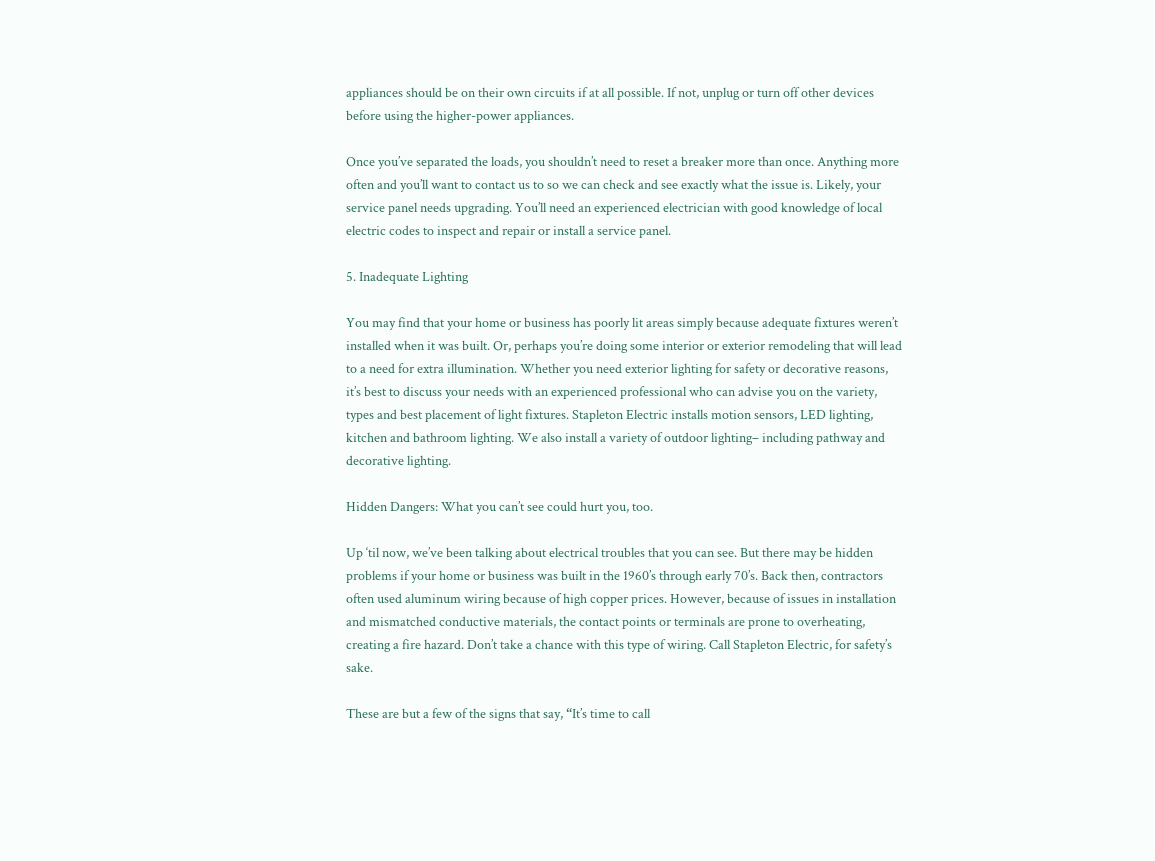appliances should be on their own circuits if at all possible. If not, unplug or turn off other devices before using the higher-power appliances.

Once you’ve separated the loads, you shouldn’t need to reset a breaker more than once. Anything more often and you’ll want to contact us to so we can check and see exactly what the issue is. Likely, your service panel needs upgrading. You’ll need an experienced electrician with good knowledge of local electric codes to inspect and repair or install a service panel.

5. Inadequate Lighting

You may find that your home or business has poorly lit areas simply because adequate fixtures weren’t installed when it was built. Or, perhaps you’re doing some interior or exterior remodeling that will lead to a need for extra illumination. Whether you need exterior lighting for safety or decorative reasons, it’s best to discuss your needs with an experienced professional who can advise you on the variety, types and best placement of light fixtures. Stapleton Electric installs motion sensors, LED lighting, kitchen and bathroom lighting. We also install a variety of outdoor lighting– including pathway and decorative lighting.

Hidden Dangers: What you can’t see could hurt you, too.

Up ‘til now, we’ve been talking about electrical troubles that you can see. But there may be hidden problems if your home or business was built in the 1960’s through early 70’s. Back then, contractors often used aluminum wiring because of high copper prices. However, because of issues in installation and mismatched conductive materials, the contact points or terminals are prone to overheating, creating a fire hazard. Don’t take a chance with this type of wiring. Call Stapleton Electric, for safety’s sake.

These are but a few of the signs that say, “It’s time to call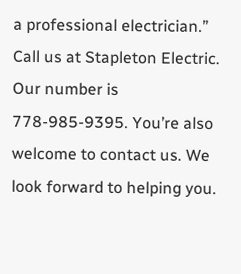a professional electrician.” Call us at Stapleton Electric. Our number is 778-985-9395. You’re also welcome to contact us. We look forward to helping you.